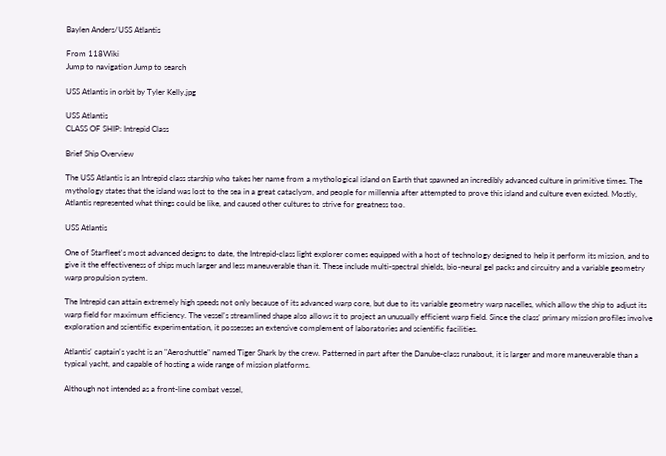Baylen Anders/USS Atlantis

From 118Wiki
Jump to navigation Jump to search

USS Atlantis in orbit by Tyler Kelly.jpg

USS Atlantis
CLASS OF SHIP: Intrepid Class

Brief Ship Overview

The USS Atlantis is an Intrepid class starship who takes her name from a mythological island on Earth that spawned an incredibly advanced culture in primitive times. The mythology states that the island was lost to the sea in a great cataclysm, and people for millennia after attempted to prove this island and culture even existed. Mostly, Atlantis represented what things could be like, and caused other cultures to strive for greatness too.

USS Atlantis

One of Starfleet's most advanced designs to date, the Intrepid-class light explorer comes equipped with a host of technology designed to help it perform its mission, and to give it the effectiveness of ships much larger and less maneuverable than it. These include multi-spectral shields, bio-neural gel packs and circuitry and a variable geometry warp propulsion system.

The Intrepid can attain extremely high speeds not only because of its advanced warp core, but due to its variable geometry warp nacelles, which allow the ship to adjust its warp field for maximum efficiency. The vessel's streamlined shape also allows it to project an unusually efficient warp field. Since the class' primary mission profiles involve exploration and scientific experimentation, it possesses an extensive complement of laboratories and scientific facilities.

Atlantis' captain's yacht is an "Aeroshuttle" named Tiger Shark by the crew. Patterned in part after the Danube-class runabout, it is larger and more maneuverable than a typical yacht, and capable of hosting a wide range of mission platforms.

Although not intended as a front-line combat vessel,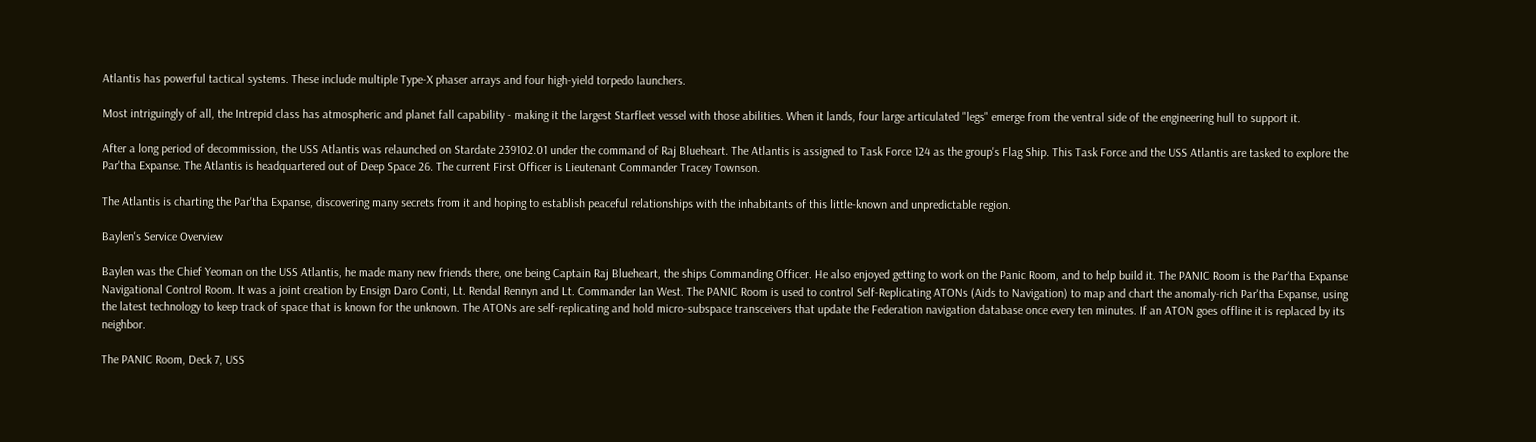Atlantis has powerful tactical systems. These include multiple Type-X phaser arrays and four high-yield torpedo launchers.

Most intriguingly of all, the Intrepid class has atmospheric and planet fall capability - making it the largest Starfleet vessel with those abilities. When it lands, four large articulated "legs" emerge from the ventral side of the engineering hull to support it.

After a long period of decommission, the USS Atlantis was relaunched on Stardate 239102.01 under the command of Raj Blueheart. The Atlantis is assigned to Task Force 124 as the group's Flag Ship. This Task Force and the USS Atlantis are tasked to explore the Par'tha Expanse. The Atlantis is headquartered out of Deep Space 26. The current First Officer is Lieutenant Commander Tracey Townson.

The Atlantis is charting the Par'tha Expanse, discovering many secrets from it and hoping to establish peaceful relationships with the inhabitants of this little-known and unpredictable region.

Baylen's Service Overview

Baylen was the Chief Yeoman on the USS Atlantis, he made many new friends there, one being Captain Raj Blueheart, the ships Commanding Officer. He also enjoyed getting to work on the Panic Room, and to help build it. The PANIC Room is the Par'tha Expanse Navigational Control Room. It was a joint creation by Ensign Daro Conti, Lt. Rendal Rennyn and Lt. Commander Ian West. The PANIC Room is used to control Self-Replicating ATONs (Aids to Navigation) to map and chart the anomaly-rich Par'tha Expanse, using the latest technology to keep track of space that is known for the unknown. The ATONs are self-replicating and hold micro-subspace transceivers that update the Federation navigation database once every ten minutes. If an ATON goes offline it is replaced by its neighbor.

The PANIC Room, Deck 7, USS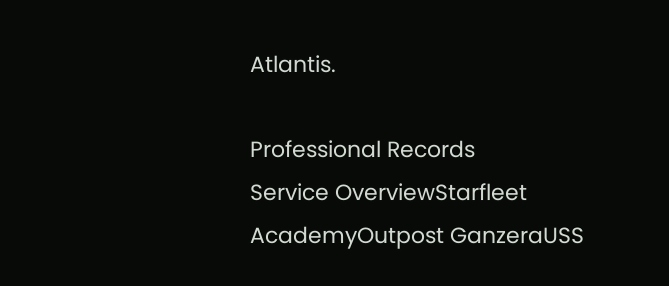Atlantis.

Professional Records
Service OverviewStarfleet AcademyOutpost GanzeraUSS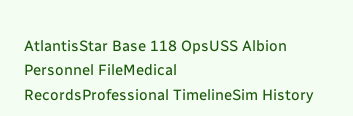AtlantisStar Base 118 OpsUSS Albion
Personnel FileMedical RecordsProfessional TimelineSim History